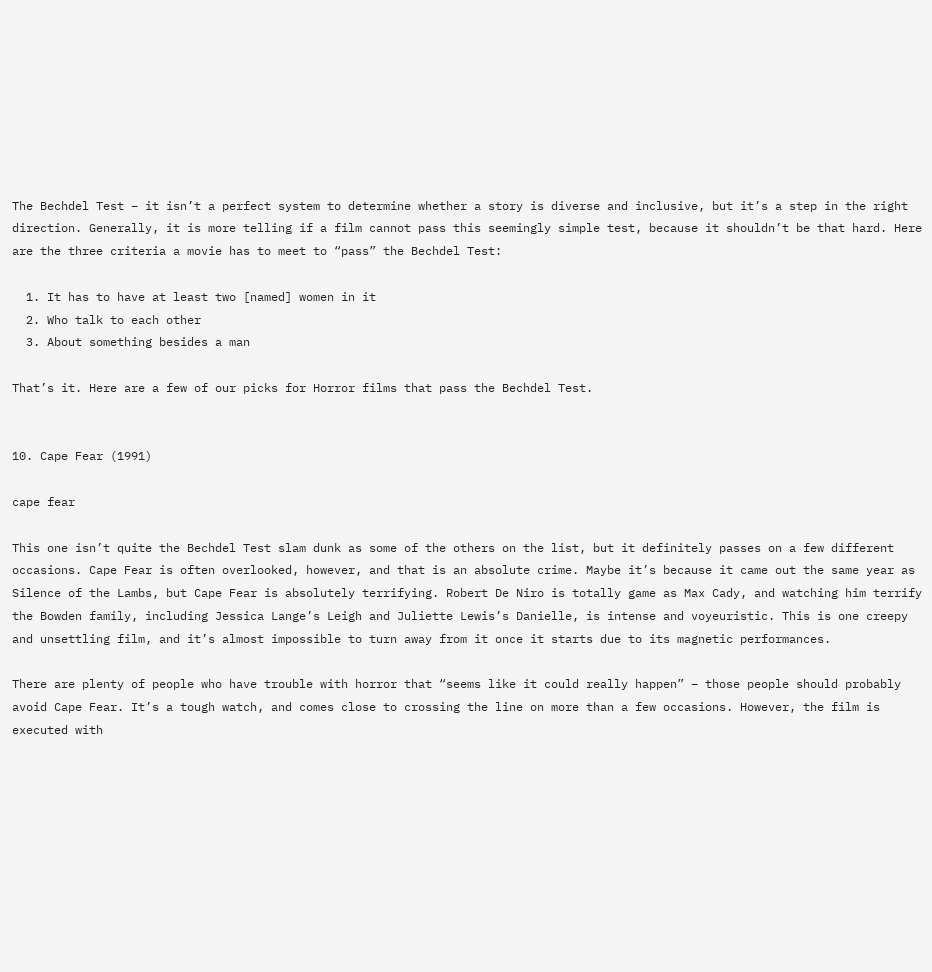The Bechdel Test – it isn’t a perfect system to determine whether a story is diverse and inclusive, but it’s a step in the right direction. Generally, it is more telling if a film cannot pass this seemingly simple test, because it shouldn’t be that hard. Here are the three criteria a movie has to meet to “pass” the Bechdel Test:

  1. It has to have at least two [named] women in it
  2. Who talk to each other
  3. About something besides a man

That’s it. Here are a few of our picks for Horror films that pass the Bechdel Test.


10. Cape Fear (1991)

cape fear

This one isn’t quite the Bechdel Test slam dunk as some of the others on the list, but it definitely passes on a few different occasions. Cape Fear is often overlooked, however, and that is an absolute crime. Maybe it’s because it came out the same year as Silence of the Lambs, but Cape Fear is absolutely terrifying. Robert De Niro is totally game as Max Cady, and watching him terrify the Bowden family, including Jessica Lange’s Leigh and Juliette Lewis’s Danielle, is intense and voyeuristic. This is one creepy and unsettling film, and it’s almost impossible to turn away from it once it starts due to its magnetic performances.

There are plenty of people who have trouble with horror that “seems like it could really happen” – those people should probably avoid Cape Fear. It’s a tough watch, and comes close to crossing the line on more than a few occasions. However, the film is executed with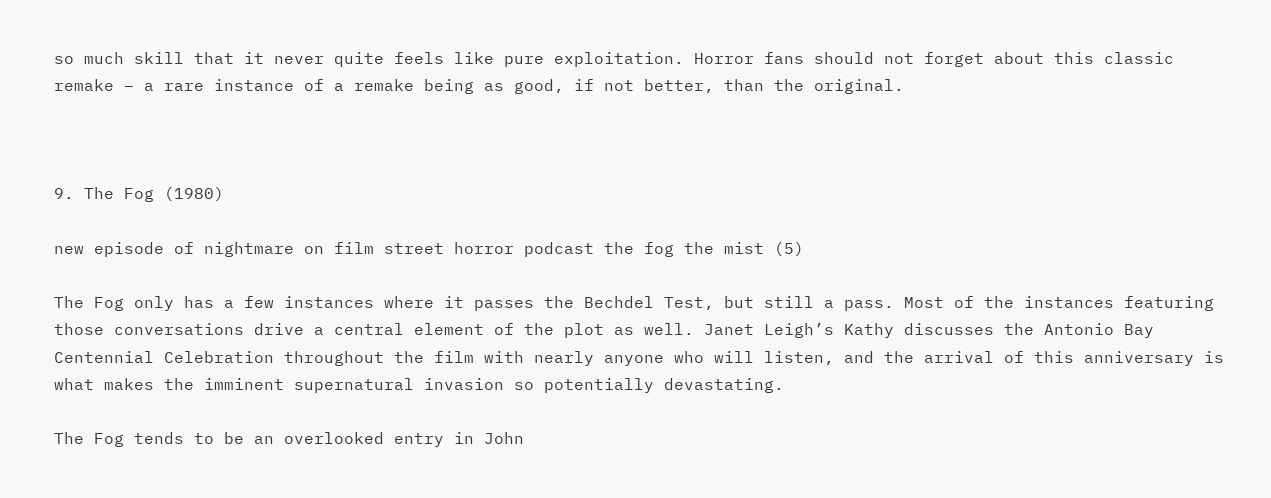so much skill that it never quite feels like pure exploitation. Horror fans should not forget about this classic remake – a rare instance of a remake being as good, if not better, than the original.



9. The Fog (1980)

new episode of nightmare on film street horror podcast the fog the mist (5)

The Fog only has a few instances where it passes the Bechdel Test, but still a pass. Most of the instances featuring those conversations drive a central element of the plot as well. Janet Leigh’s Kathy discusses the Antonio Bay Centennial Celebration throughout the film with nearly anyone who will listen, and the arrival of this anniversary is what makes the imminent supernatural invasion so potentially devastating.

The Fog tends to be an overlooked entry in John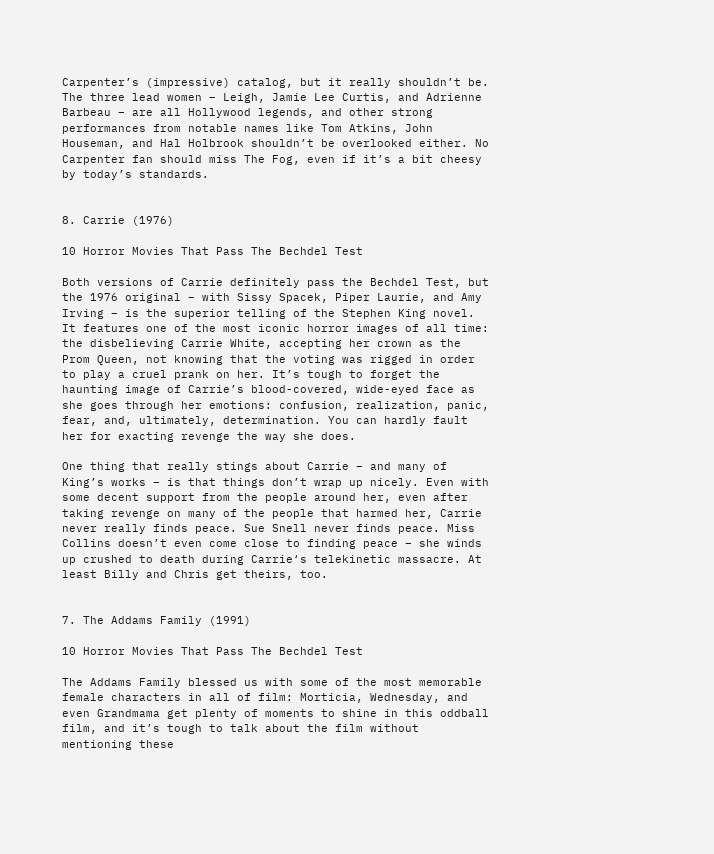Carpenter’s (impressive) catalog, but it really shouldn’t be. The three lead women – Leigh, Jamie Lee Curtis, and Adrienne Barbeau – are all Hollywood legends, and other strong performances from notable names like Tom Atkins, John Houseman, and Hal Holbrook shouldn’t be overlooked either. No Carpenter fan should miss The Fog, even if it’s a bit cheesy by today’s standards.


8. Carrie (1976)

10 Horror Movies That Pass The Bechdel Test

Both versions of Carrie definitely pass the Bechdel Test, but the 1976 original – with Sissy Spacek, Piper Laurie, and Amy Irving – is the superior telling of the Stephen King novel. It features one of the most iconic horror images of all time: the disbelieving Carrie White, accepting her crown as the Prom Queen, not knowing that the voting was rigged in order to play a cruel prank on her. It’s tough to forget the haunting image of Carrie’s blood-covered, wide-eyed face as she goes through her emotions: confusion, realization, panic, fear, and, ultimately, determination. You can hardly fault her for exacting revenge the way she does.

One thing that really stings about Carrie – and many of King’s works – is that things don’t wrap up nicely. Even with some decent support from the people around her, even after taking revenge on many of the people that harmed her, Carrie never really finds peace. Sue Snell never finds peace. Miss Collins doesn’t even come close to finding peace – she winds up crushed to death during Carrie‘s telekinetic massacre. At least Billy and Chris get theirs, too.


7. The Addams Family (1991)

10 Horror Movies That Pass The Bechdel Test

The Addams Family blessed us with some of the most memorable female characters in all of film: Morticia, Wednesday, and even Grandmama get plenty of moments to shine in this oddball film, and it’s tough to talk about the film without mentioning these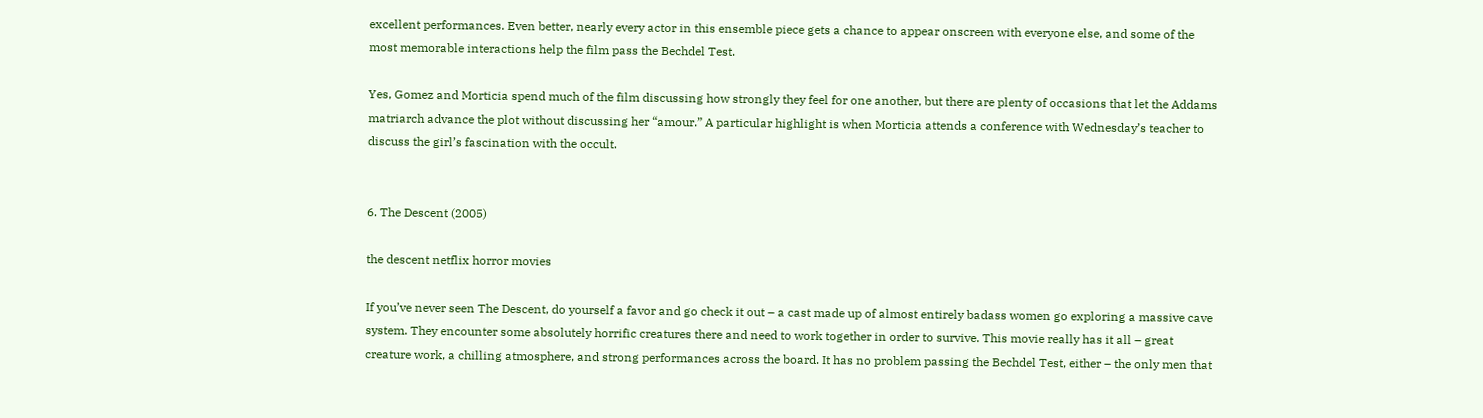excellent performances. Even better, nearly every actor in this ensemble piece gets a chance to appear onscreen with everyone else, and some of the most memorable interactions help the film pass the Bechdel Test.

Yes, Gomez and Morticia spend much of the film discussing how strongly they feel for one another, but there are plenty of occasions that let the Addams matriarch advance the plot without discussing her “amour.” A particular highlight is when Morticia attends a conference with Wednesday’s teacher to discuss the girl’s fascination with the occult.


6. The Descent (2005)

the descent netflix horror movies

If you’ve never seen The Descent, do yourself a favor and go check it out – a cast made up of almost entirely badass women go exploring a massive cave system. They encounter some absolutely horrific creatures there and need to work together in order to survive. This movie really has it all – great creature work, a chilling atmosphere, and strong performances across the board. It has no problem passing the Bechdel Test, either – the only men that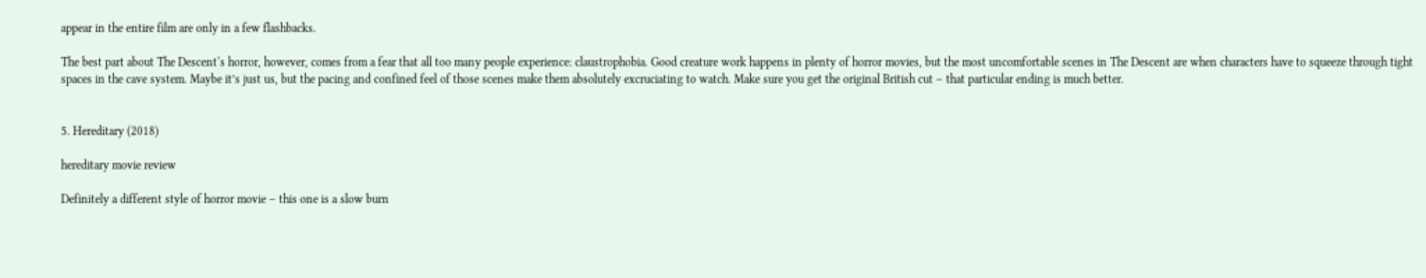appear in the entire film are only in a few flashbacks.

The best part about The Descent‘s horror, however, comes from a fear that all too many people experience: claustrophobia. Good creature work happens in plenty of horror movies, but the most uncomfortable scenes in The Descent are when characters have to squeeze through tight spaces in the cave system. Maybe it’s just us, but the pacing and confined feel of those scenes make them absolutely excruciating to watch. Make sure you get the original British cut – that particular ending is much better.


5. Hereditary (2018)

hereditary movie review

Definitely a different style of horror movie – this one is a slow burn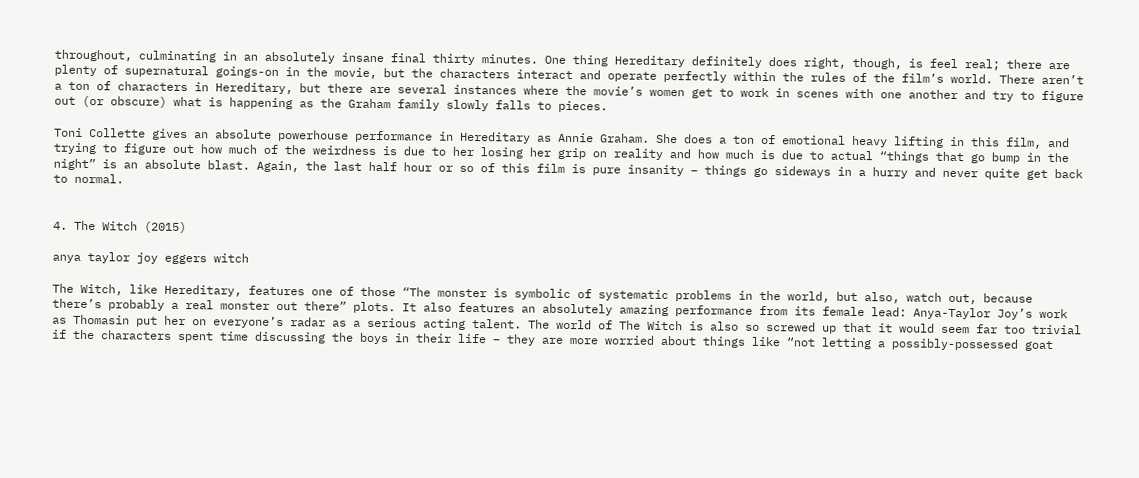throughout, culminating in an absolutely insane final thirty minutes. One thing Hereditary definitely does right, though, is feel real; there are plenty of supernatural goings-on in the movie, but the characters interact and operate perfectly within the rules of the film’s world. There aren’t a ton of characters in Hereditary, but there are several instances where the movie’s women get to work in scenes with one another and try to figure out (or obscure) what is happening as the Graham family slowly falls to pieces.

Toni Collette gives an absolute powerhouse performance in Hereditary as Annie Graham. She does a ton of emotional heavy lifting in this film, and trying to figure out how much of the weirdness is due to her losing her grip on reality and how much is due to actual “things that go bump in the night” is an absolute blast. Again, the last half hour or so of this film is pure insanity – things go sideways in a hurry and never quite get back to normal.


4. The Witch (2015)

anya taylor joy eggers witch

The Witch, like Hereditary, features one of those “The monster is symbolic of systematic problems in the world, but also, watch out, because there’s probably a real monster out there” plots. It also features an absolutely amazing performance from its female lead: Anya-Taylor Joy’s work as Thomasin put her on everyone’s radar as a serious acting talent. The world of The Witch is also so screwed up that it would seem far too trivial if the characters spent time discussing the boys in their life – they are more worried about things like “not letting a possibly-possessed goat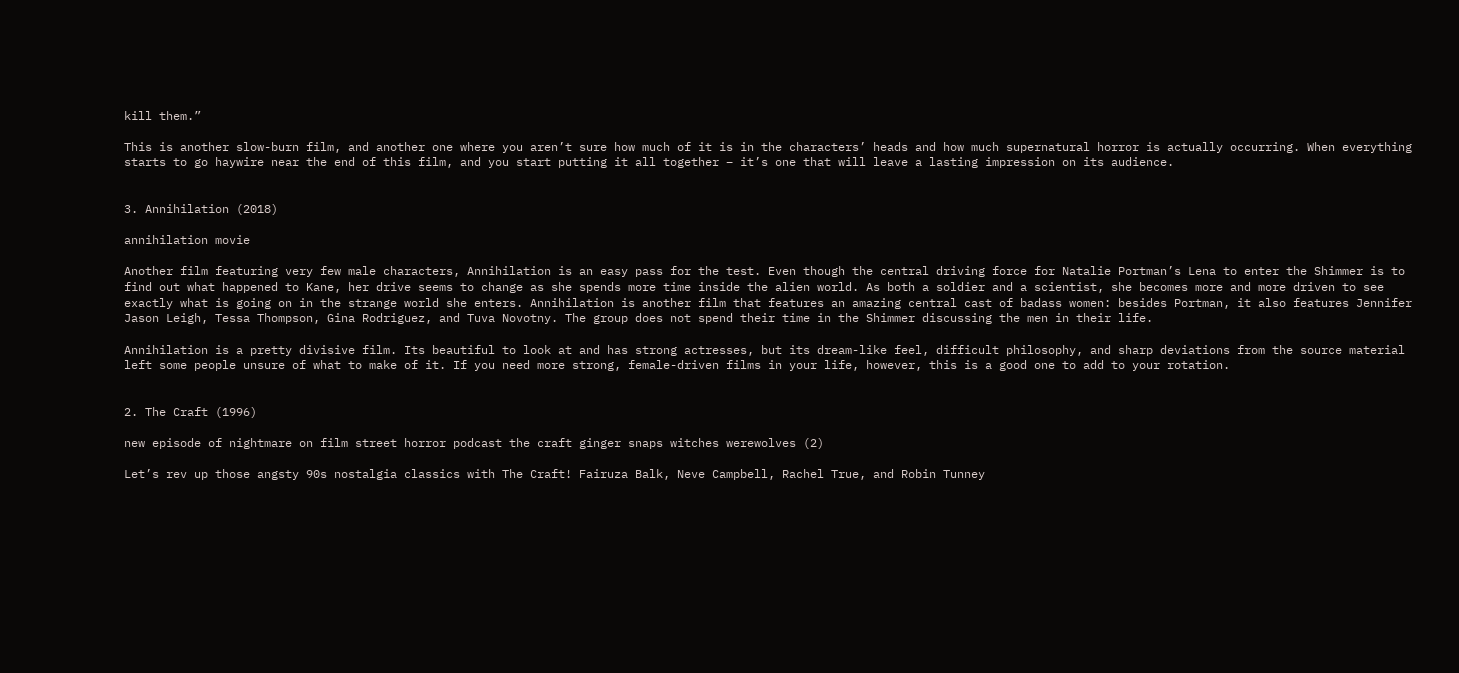kill them.”

This is another slow-burn film, and another one where you aren’t sure how much of it is in the characters’ heads and how much supernatural horror is actually occurring. When everything starts to go haywire near the end of this film, and you start putting it all together – it’s one that will leave a lasting impression on its audience.


3. Annihilation (2018)

annihilation movie

Another film featuring very few male characters, Annihilation is an easy pass for the test. Even though the central driving force for Natalie Portman’s Lena to enter the Shimmer is to find out what happened to Kane, her drive seems to change as she spends more time inside the alien world. As both a soldier and a scientist, she becomes more and more driven to see exactly what is going on in the strange world she enters. Annihilation is another film that features an amazing central cast of badass women: besides Portman, it also features Jennifer Jason Leigh, Tessa Thompson, Gina Rodriguez, and Tuva Novotny. The group does not spend their time in the Shimmer discussing the men in their life.

Annihilation is a pretty divisive film. Its beautiful to look at and has strong actresses, but its dream-like feel, difficult philosophy, and sharp deviations from the source material left some people unsure of what to make of it. If you need more strong, female-driven films in your life, however, this is a good one to add to your rotation.


2. The Craft (1996)

new episode of nightmare on film street horror podcast the craft ginger snaps witches werewolves (2)

Let’s rev up those angsty 90s nostalgia classics with The Craft! Fairuza Balk, Neve Campbell, Rachel True, and Robin Tunney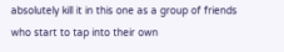absolutely kill it in this one as a group of friends who start to tap into their own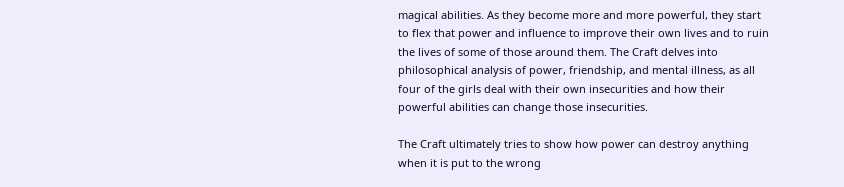magical abilities. As they become more and more powerful, they start to flex that power and influence to improve their own lives and to ruin the lives of some of those around them. The Craft delves into philosophical analysis of power, friendship, and mental illness, as all four of the girls deal with their own insecurities and how their powerful abilities can change those insecurities.

The Craft ultimately tries to show how power can destroy anything when it is put to the wrong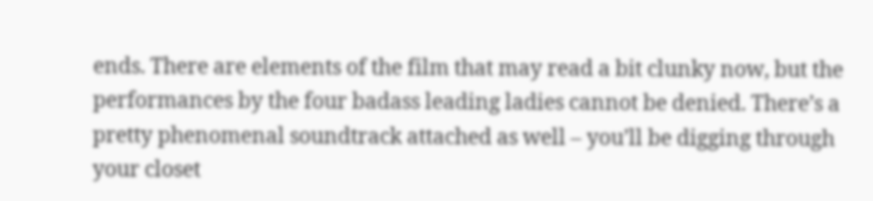ends. There are elements of the film that may read a bit clunky now, but the performances by the four badass leading ladies cannot be denied. There’s a pretty phenomenal soundtrack attached as well – you’ll be digging through your closet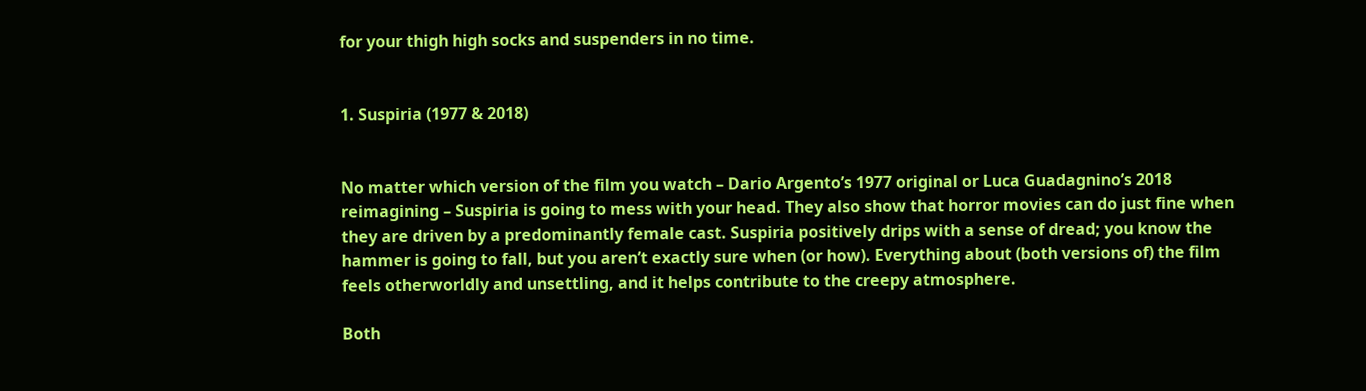for your thigh high socks and suspenders in no time.


1. Suspiria (1977 & 2018)


No matter which version of the film you watch – Dario Argento’s 1977 original or Luca Guadagnino’s 2018 reimagining – Suspiria is going to mess with your head. They also show that horror movies can do just fine when they are driven by a predominantly female cast. Suspiria positively drips with a sense of dread; you know the hammer is going to fall, but you aren’t exactly sure when (or how). Everything about (both versions of) the film feels otherworldly and unsettling, and it helps contribute to the creepy atmosphere.

Both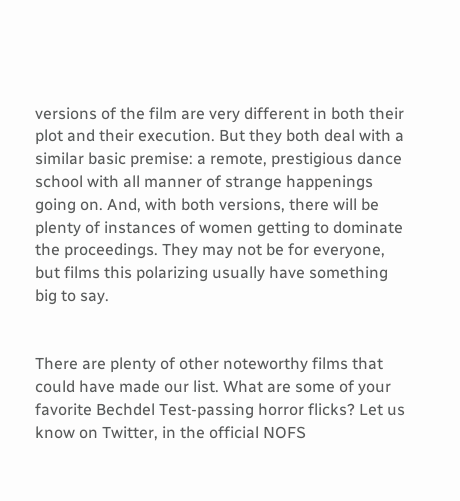versions of the film are very different in both their plot and their execution. But they both deal with a similar basic premise: a remote, prestigious dance school with all manner of strange happenings going on. And, with both versions, there will be plenty of instances of women getting to dominate the proceedings. They may not be for everyone, but films this polarizing usually have something big to say.


There are plenty of other noteworthy films that could have made our list. What are some of your favorite Bechdel Test-passing horror flicks? Let us know on Twitter, in the official NOFS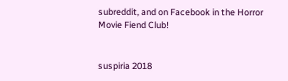subreddit, and on Facebook in the Horror Movie Fiend Club!


suspiria 2018